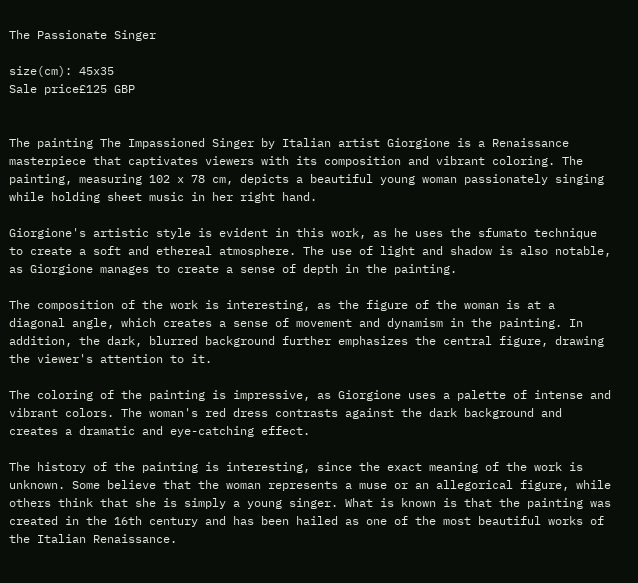The Passionate Singer

size(cm): 45x35
Sale price£125 GBP


The painting The Impassioned Singer by Italian artist Giorgione is a Renaissance masterpiece that captivates viewers with its composition and vibrant coloring. The painting, measuring 102 x 78 cm, depicts a beautiful young woman passionately singing while holding sheet music in her right hand.

Giorgione's artistic style is evident in this work, as he uses the sfumato technique to create a soft and ethereal atmosphere. The use of light and shadow is also notable, as Giorgione manages to create a sense of depth in the painting.

The composition of the work is interesting, as the figure of the woman is at a diagonal angle, which creates a sense of movement and dynamism in the painting. In addition, the dark, blurred background further emphasizes the central figure, drawing the viewer's attention to it.

The coloring of the painting is impressive, as Giorgione uses a palette of intense and vibrant colors. The woman's red dress contrasts against the dark background and creates a dramatic and eye-catching effect.

The history of the painting is interesting, since the exact meaning of the work is unknown. Some believe that the woman represents a muse or an allegorical figure, while others think that she is simply a young singer. What is known is that the painting was created in the 16th century and has been hailed as one of the most beautiful works of the Italian Renaissance.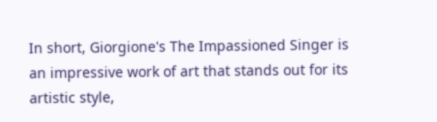In short, Giorgione's The Impassioned Singer is an impressive work of art that stands out for its artistic style,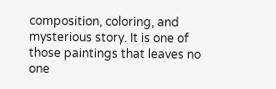composition, coloring, and mysterious story. It is one of those paintings that leaves no one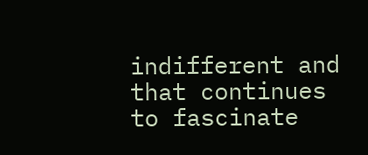indifferent and that continues to fascinate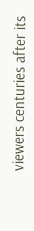viewers centuries after its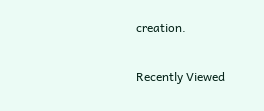creation.

Recently Viewed